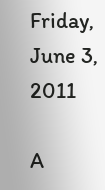Friday, June 3, 2011

A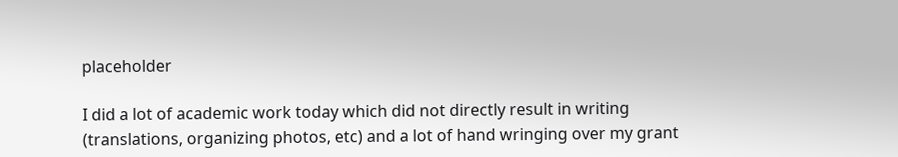placeholder

I did a lot of academic work today which did not directly result in writing (translations, organizing photos, etc) and a lot of hand wringing over my grant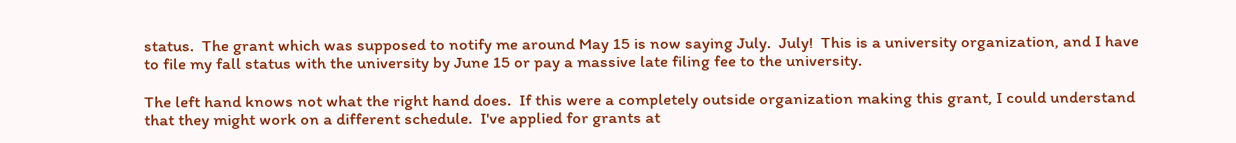status.  The grant which was supposed to notify me around May 15 is now saying July.  July!  This is a university organization, and I have to file my fall status with the university by June 15 or pay a massive late filing fee to the university.

The left hand knows not what the right hand does.  If this were a completely outside organization making this grant, I could understand that they might work on a different schedule.  I've applied for grants at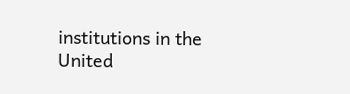institutions in the United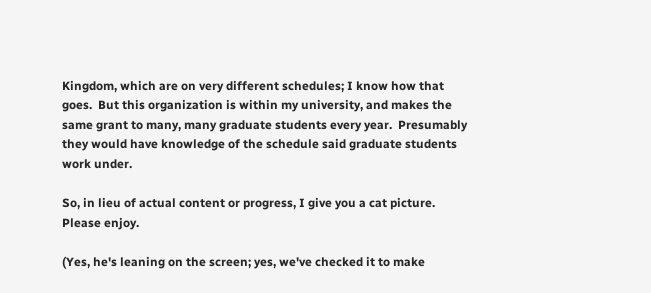Kingdom, which are on very different schedules; I know how that goes.  But this organization is within my university, and makes the same grant to many, many graduate students every year.  Presumably they would have knowledge of the schedule said graduate students work under.

So, in lieu of actual content or progress, I give you a cat picture.  Please enjoy.

(Yes, he's leaning on the screen; yes, we've checked it to make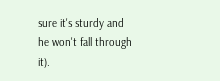sure it's sturdy and he won't fall through it).